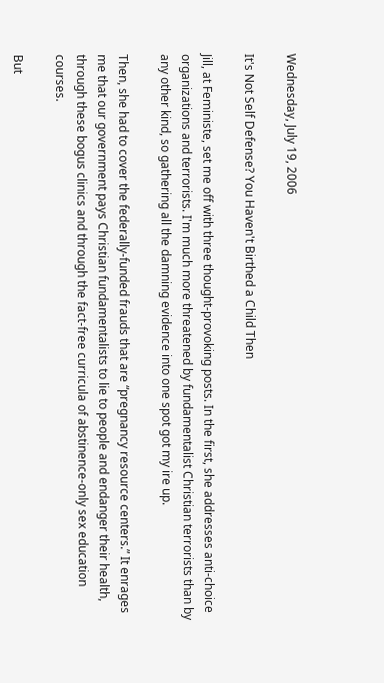Wednesday, July 19, 2006

It's Not Self Defense? You Haven't Birthed a Child Then

Jill, at Feministe, set me off with three thought-provoking posts. In the first, she addresses anti-choice organizations and terrorists. I'm much more threatened by fundamentalist Christian terrorists than by any other kind, so gathering all the damning evidence into one spot got my ire up.

Then, she had to cover the federally-funded frauds that are “pregnancy resource centers.” It enrages me that our government pays Christian fundamentalists to lie to people and endanger their health, through these bogus clinics and through the fact-free curricula of abstinence-only sex education courses.

But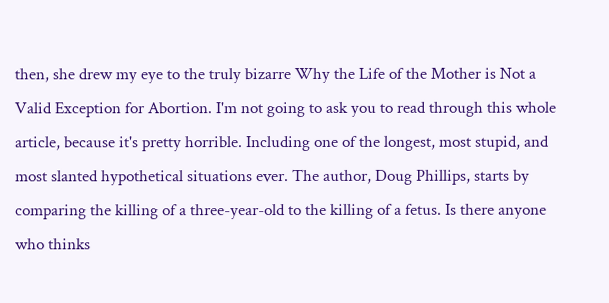then, she drew my eye to the truly bizarre Why the Life of the Mother is Not a Valid Exception for Abortion. I'm not going to ask you to read through this whole article, because it's pretty horrible. Including one of the longest, most stupid, and most slanted hypothetical situations ever. The author, Doug Phillips, starts by comparing the killing of a three-year-old to the killing of a fetus. Is there anyone who thinks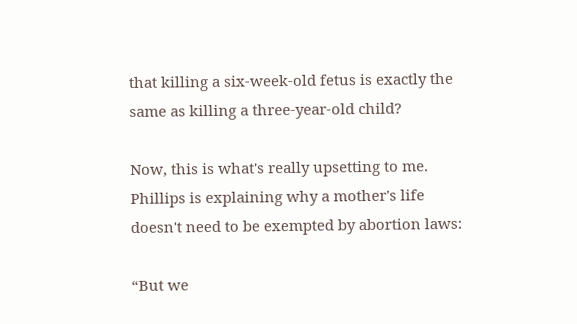that killing a six-week-old fetus is exactly the same as killing a three-year-old child?

Now, this is what's really upsetting to me. Phillips is explaining why a mother's life doesn't need to be exempted by abortion laws:

“But we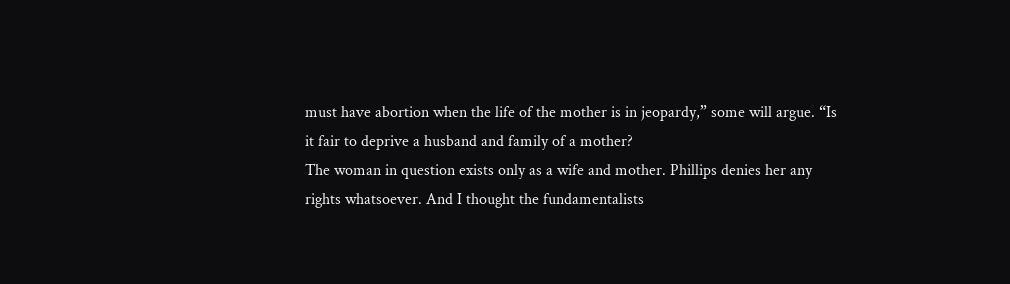must have abortion when the life of the mother is in jeopardy,” some will argue. “Is it fair to deprive a husband and family of a mother?
The woman in question exists only as a wife and mother. Phillips denies her any rights whatsoever. And I thought the fundamentalists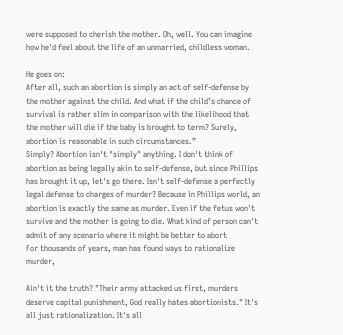were supposed to cherish the mother. Oh, well. You can imagine how he'd feel about the life of an unmarried, childless woman.

He goes on:
After all, such an abortion is simply an act of self-defense by the mother against the child. And what if the child’s chance of survival is rather slim in comparison with the likelihood that the mother will die if the baby is brought to term? Surely, abortion is reasonable in such circumstances.”
Simply? Abortion isn't "simply" anything. I don't think of abortion as being legally akin to self-defense, but since Phillips has brought it up, let's go there. Isn't self-defense a perfectly legal defense to charges of murder? Because in Phillips world, an abortion is exactly the same as murder. Even if the fetus won't survive and the mother is going to die. What kind of person can't admit of any scenario where it might be better to abort
For thousands of years, man has found ways to rationalize murder,

Ain't it the truth? "Their army attacked us first, murders deserve capital punishment, God really hates abortionists." It's all just rationalization. It's all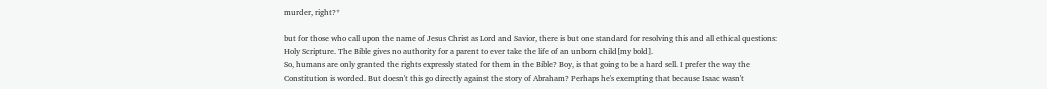murder, right?*

but for those who call upon the name of Jesus Christ as Lord and Savior, there is but one standard for resolving this and all ethical questions: Holy Scripture. The Bible gives no authority for a parent to ever take the life of an unborn child[my bold].
So, humans are only granted the rights expressly stated for them in the Bible? Boy, is that going to be a hard sell. I prefer the way the Constitution is worded. But doesn't this go directly against the story of Abraham? Perhaps he's exempting that because Isaac wasn't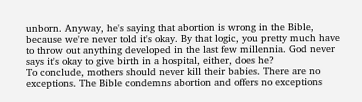unborn. Anyway, he's saying that abortion is wrong in the Bible, because we're never told it's okay. By that logic, you pretty much have to throw out anything developed in the last few millennia. God never says it's okay to give birth in a hospital, either, does he?
To conclude, mothers should never kill their babies. There are no exceptions. The Bible condemns abortion and offers no exceptions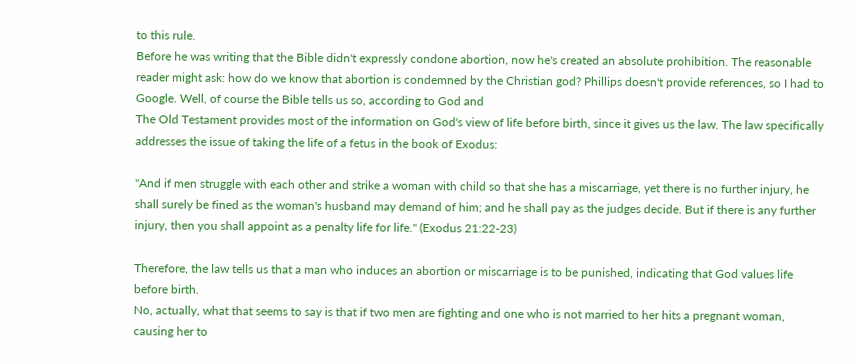to this rule.
Before he was writing that the Bible didn't expressly condone abortion, now he's created an absolute prohibition. The reasonable reader might ask: how do we know that abortion is condemned by the Christian god? Phillips doesn't provide references, so I had to Google. Well, of course the Bible tells us so, according to God and
The Old Testament provides most of the information on God's view of life before birth, since it gives us the law. The law specifically addresses the issue of taking the life of a fetus in the book of Exodus:

"And if men struggle with each other and strike a woman with child so that she has a miscarriage, yet there is no further injury, he shall surely be fined as the woman's husband may demand of him; and he shall pay as the judges decide. But if there is any further injury, then you shall appoint as a penalty life for life." (Exodus 21:22-23)

Therefore, the law tells us that a man who induces an abortion or miscarriage is to be punished, indicating that God values life before birth.
No, actually, what that seems to say is that if two men are fighting and one who is not married to her hits a pregnant woman, causing her to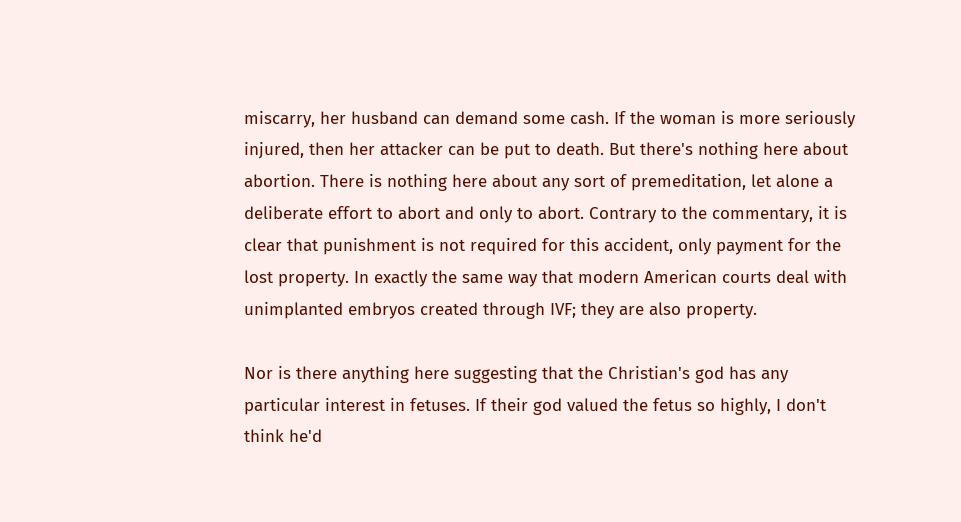miscarry, her husband can demand some cash. If the woman is more seriously injured, then her attacker can be put to death. But there's nothing here about abortion. There is nothing here about any sort of premeditation, let alone a deliberate effort to abort and only to abort. Contrary to the commentary, it is clear that punishment is not required for this accident, only payment for the lost property. In exactly the same way that modern American courts deal with unimplanted embryos created through IVF; they are also property.

Nor is there anything here suggesting that the Christian's god has any particular interest in fetuses. If their god valued the fetus so highly, I don't think he'd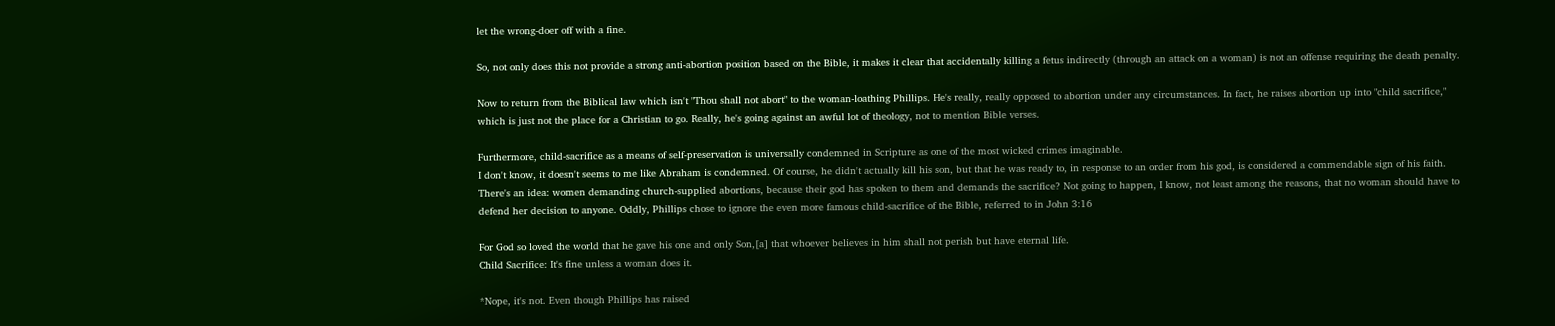let the wrong-doer off with a fine.

So, not only does this not provide a strong anti-abortion position based on the Bible, it makes it clear that accidentally killing a fetus indirectly (through an attack on a woman) is not an offense requiring the death penalty.

Now to return from the Biblical law which isn't "Thou shall not abort" to the woman-loathing Phillips. He's really, really opposed to abortion under any circumstances. In fact, he raises abortion up into "child sacrifice," which is just not the place for a Christian to go. Really, he's going against an awful lot of theology, not to mention Bible verses.

Furthermore, child-sacrifice as a means of self-preservation is universally condemned in Scripture as one of the most wicked crimes imaginable.
I don't know, it doesn't seems to me like Abraham is condemned. Of course, he didn't actually kill his son, but that he was ready to, in response to an order from his god, is considered a commendable sign of his faith. There's an idea: women demanding church-supplied abortions, because their god has spoken to them and demands the sacrifice? Not going to happen, I know, not least among the reasons, that no woman should have to defend her decision to anyone. Oddly, Phillips chose to ignore the even more famous child-sacrifice of the Bible, referred to in John 3:16

For God so loved the world that he gave his one and only Son,[a] that whoever believes in him shall not perish but have eternal life.
Child Sacrifice: It's fine unless a woman does it.

*Nope, it's not. Even though Phillips has raised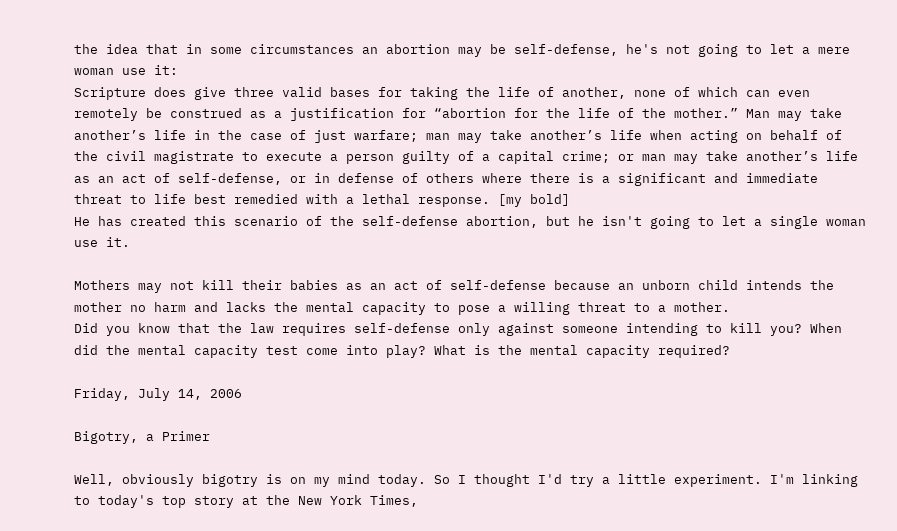the idea that in some circumstances an abortion may be self-defense, he's not going to let a mere woman use it:
Scripture does give three valid bases for taking the life of another, none of which can even remotely be construed as a justification for “abortion for the life of the mother.” Man may take another’s life in the case of just warfare; man may take another’s life when acting on behalf of the civil magistrate to execute a person guilty of a capital crime; or man may take another’s life as an act of self-defense, or in defense of others where there is a significant and immediate threat to life best remedied with a lethal response. [my bold]
He has created this scenario of the self-defense abortion, but he isn't going to let a single woman use it.

Mothers may not kill their babies as an act of self-defense because an unborn child intends the mother no harm and lacks the mental capacity to pose a willing threat to a mother.
Did you know that the law requires self-defense only against someone intending to kill you? When did the mental capacity test come into play? What is the mental capacity required?

Friday, July 14, 2006

Bigotry, a Primer

Well, obviously bigotry is on my mind today. So I thought I'd try a little experiment. I'm linking to today's top story at the New York Times,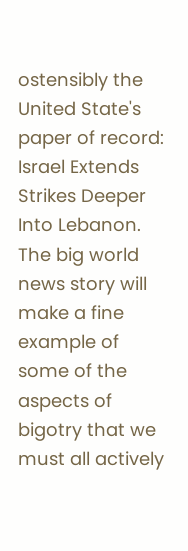ostensibly the United State's paper of record: Israel Extends Strikes Deeper Into Lebanon. The big world news story will make a fine example of some of the aspects of bigotry that we must all actively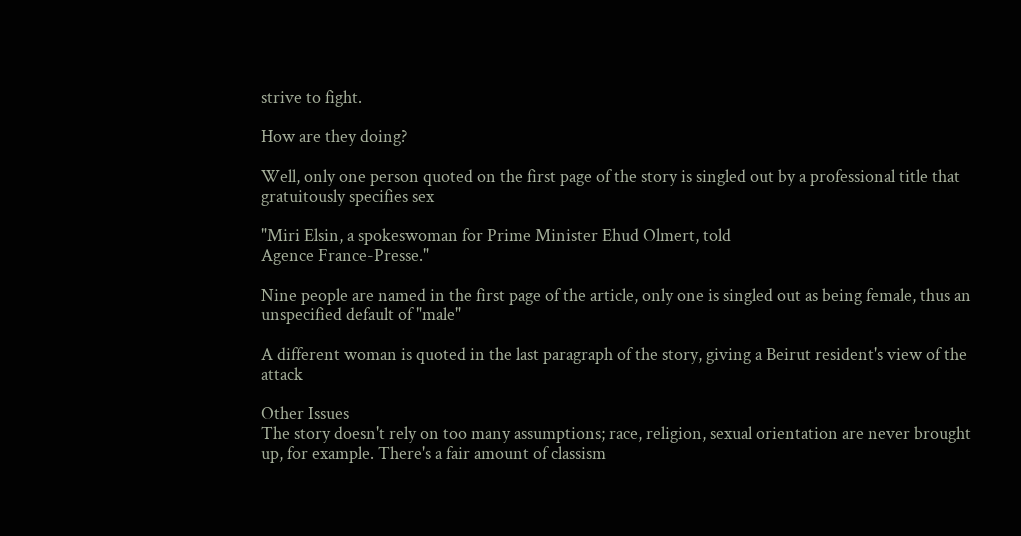strive to fight.

How are they doing?

Well, only one person quoted on the first page of the story is singled out by a professional title that gratuitously specifies sex

"Miri Elsin, a spokeswoman for Prime Minister Ehud Olmert, told
Agence France-Presse."

Nine people are named in the first page of the article, only one is singled out as being female, thus an unspecified default of "male"

A different woman is quoted in the last paragraph of the story, giving a Beirut resident's view of the attack

Other Issues
The story doesn't rely on too many assumptions; race, religion, sexual orientation are never brought up, for example. There's a fair amount of classism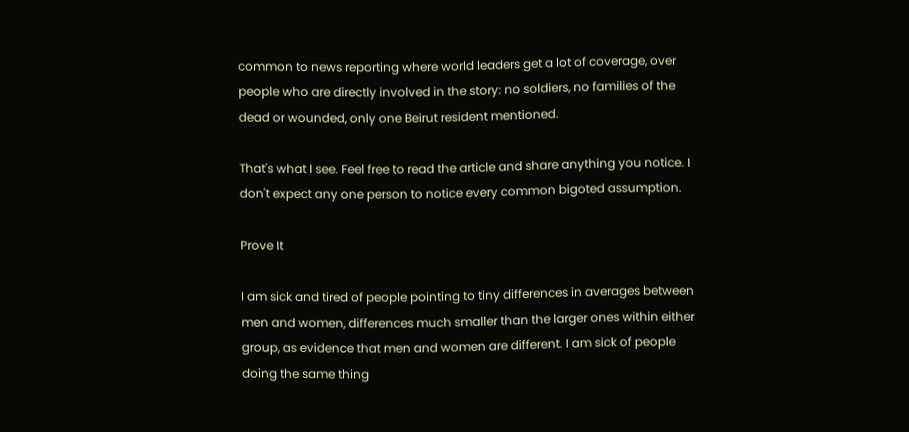common to news reporting where world leaders get a lot of coverage, over people who are directly involved in the story: no soldiers, no families of the dead or wounded, only one Beirut resident mentioned.

That's what I see. Feel free to read the article and share anything you notice. I don't expect any one person to notice every common bigoted assumption.

Prove It

I am sick and tired of people pointing to tiny differences in averages between men and women, differences much smaller than the larger ones within either group, as evidence that men and women are different. I am sick of people doing the same thing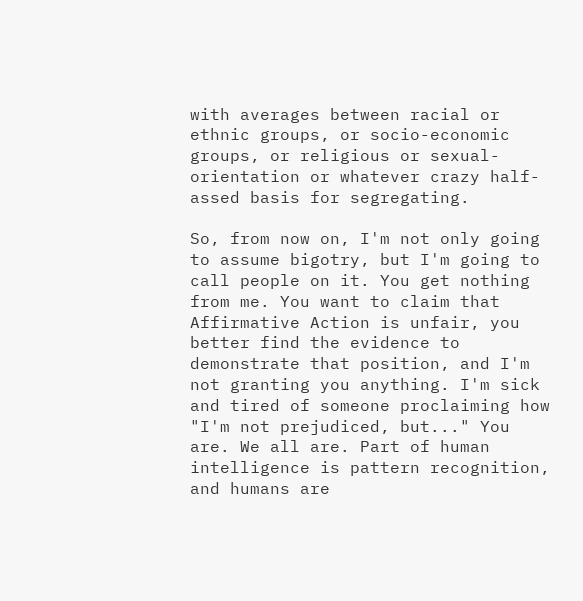with averages between racial or ethnic groups, or socio-economic groups, or religious or sexual-orientation or whatever crazy half-assed basis for segregating.

So, from now on, I'm not only going to assume bigotry, but I'm going to call people on it. You get nothing from me. You want to claim that Affirmative Action is unfair, you better find the evidence to demonstrate that position, and I'm not granting you anything. I'm sick and tired of someone proclaiming how "I'm not prejudiced, but..." You are. We all are. Part of human intelligence is pattern recognition, and humans are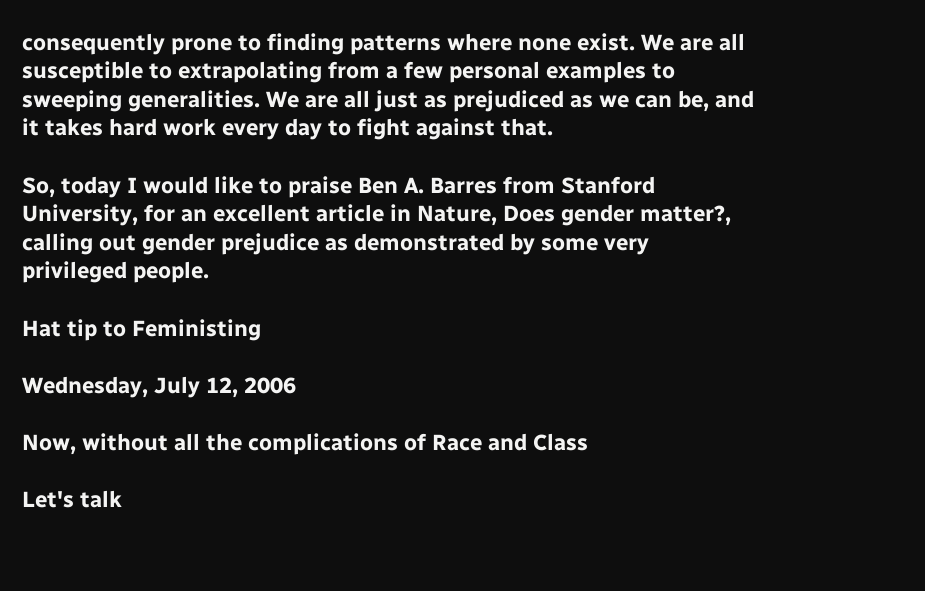consequently prone to finding patterns where none exist. We are all susceptible to extrapolating from a few personal examples to sweeping generalities. We are all just as prejudiced as we can be, and it takes hard work every day to fight against that.

So, today I would like to praise Ben A. Barres from Stanford University, for an excellent article in Nature, Does gender matter?, calling out gender prejudice as demonstrated by some very privileged people.

Hat tip to Feministing

Wednesday, July 12, 2006

Now, without all the complications of Race and Class

Let's talk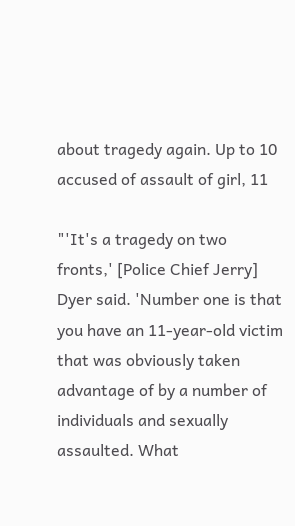about tragedy again. Up to 10 accused of assault of girl, 11

"'It's a tragedy on two fronts,' [Police Chief Jerry] Dyer said. 'Number one is that you have an 11-year-old victim that was obviously taken advantage of by a number of individuals and sexually assaulted. What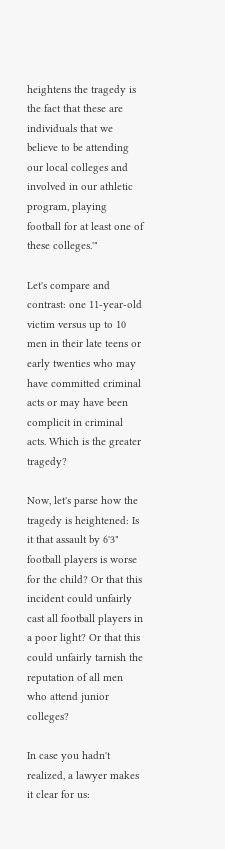heightens the tragedy is the fact that these are individuals that we believe to be attending our local colleges and involved in our athletic program, playing football for at least one of these colleges.'"

Let's compare and contrast: one 11-year-old victim versus up to 10 men in their late teens or early twenties who may have committed criminal acts or may have been complicit in criminal acts. Which is the greater tragedy?

Now, let's parse how the tragedy is heightened: Is it that assault by 6'3" football players is worse for the child? Or that this incident could unfairly cast all football players in a poor light? Or that this could unfairly tarnish the reputation of all men who attend junior colleges?

In case you hadn't realized, a lawyer makes it clear for us: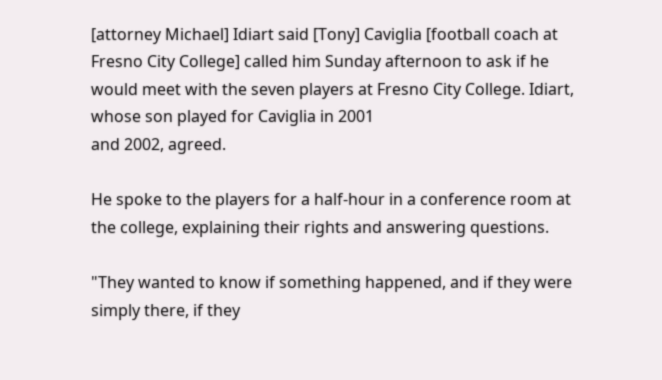[attorney Michael] Idiart said [Tony] Caviglia [football coach at Fresno City College] called him Sunday afternoon to ask if he would meet with the seven players at Fresno City College. Idiart, whose son played for Caviglia in 2001
and 2002, agreed.

He spoke to the players for a half-hour in a conference room at the college, explaining their rights and answering questions.

"They wanted to know if something happened, and if they were simply there, if they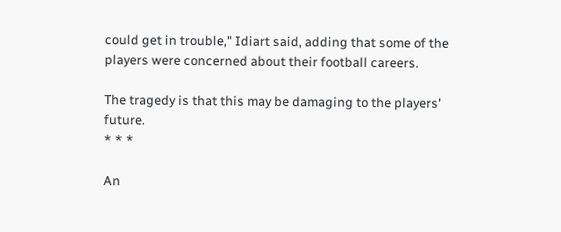could get in trouble," Idiart said, adding that some of the players were concerned about their football careers.

The tragedy is that this may be damaging to the players' future.
* * *

An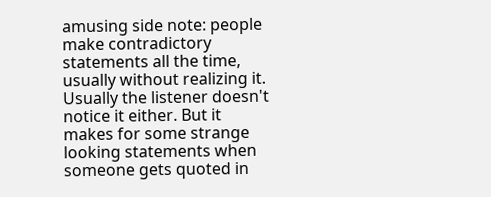amusing side note: people make contradictory statements all the time, usually without realizing it. Usually the listener doesn't notice it either. But it makes for some strange looking statements when someone gets quoted in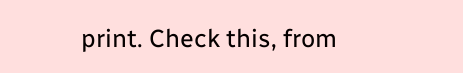print. Check this, from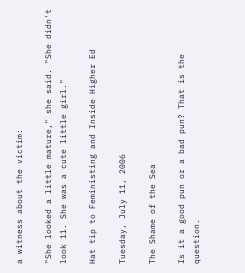a witness about the victim:

"She looked a little mature," she said. "She didn't look 11. She was a cute little girl."

Hat tip to Feministing and Inside Higher Ed

Tuesday, July 11, 2006

The Shame of the Sea

Is it a good pun or a bad pun? That is the question.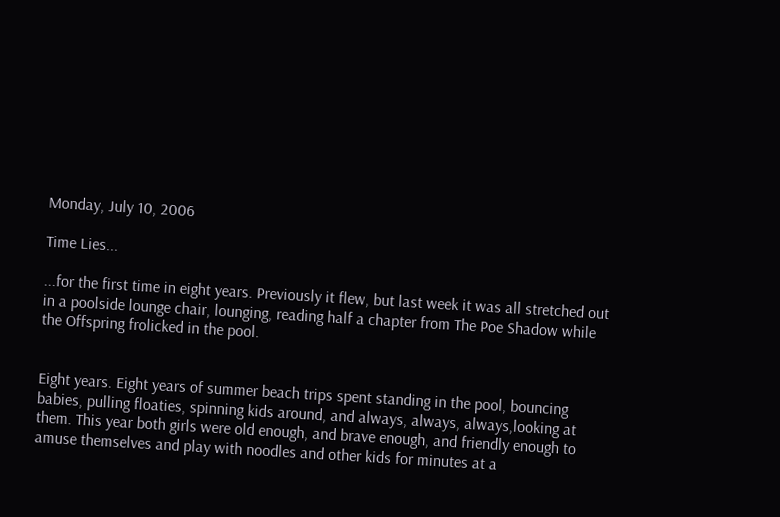Monday, July 10, 2006

Time Lies...

...for the first time in eight years. Previously it flew, but last week it was all stretched out in a poolside lounge chair, lounging, reading half a chapter from The Poe Shadow while the Offspring frolicked in the pool.


Eight years. Eight years of summer beach trips spent standing in the pool, bouncing babies, pulling floaties, spinning kids around, and always, always, always,looking at them. This year both girls were old enough, and brave enough, and friendly enough to amuse themselves and play with noodles and other kids for minutes at a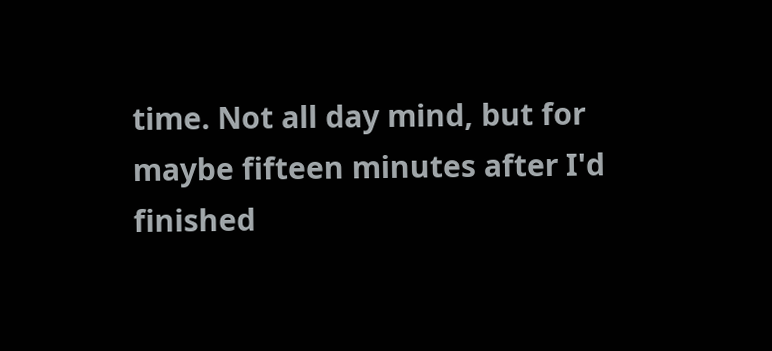time. Not all day mind, but for maybe fifteen minutes after I'd finished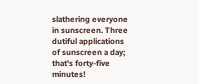slathering everyone in sunscreen. Three dutiful applications of sunscreen a day; that's forty-five minutes!